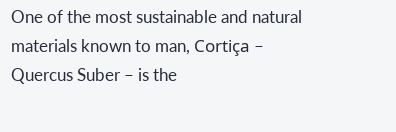One of the most sustainable and natural materials known to man, Cortiça – Quercus Suber – is the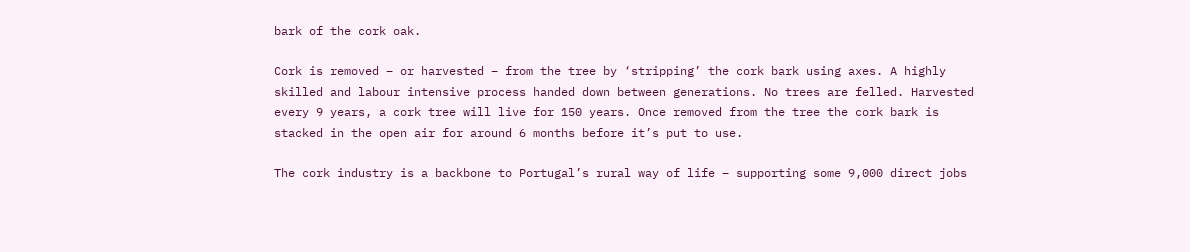bark of the cork oak.

Cork is removed – or harvested – from the tree by ‘stripping’ the cork bark using axes. A highly skilled and labour intensive process handed down between generations. No trees are felled. Harvested every 9 years, a cork tree will live for 150 years. Once removed from the tree the cork bark is stacked in the open air for around 6 months before it’s put to use.

The cork industry is a backbone to Portugal’s rural way of life – supporting some 9,000 direct jobs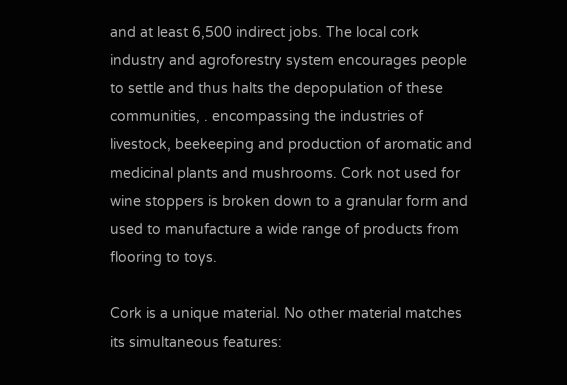and at least 6,500 indirect jobs. The local cork industry and agroforestry system encourages people to settle and thus halts the depopulation of these communities, . encompassing the industries of livestock, beekeeping and production of aromatic and medicinal plants and mushrooms. Cork not used for wine stoppers is broken down to a granular form and used to manufacture a wide range of products from flooring to toys.

Cork is a unique material. No other material matches its simultaneous features: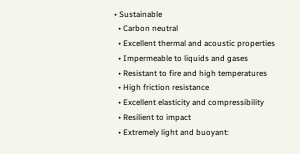• Sustainable
  • Carbon neutral
  • Excellent thermal and acoustic properties
  • Impermeable to liquids and gases
  • Resistant to fire and high temperatures
  • High friction resistance
  • Excellent elasticity and compressibility
  • Resilient to impact
  • Extremely light and buoyant: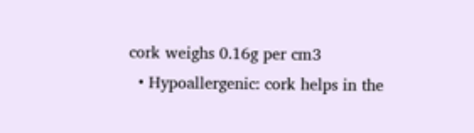cork weighs 0.16g per cm3
  • Hypoallergenic: cork helps in the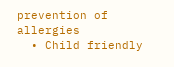prevention of allergies
  • Child friendly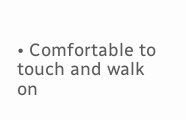• Comfortable to touch and walk on